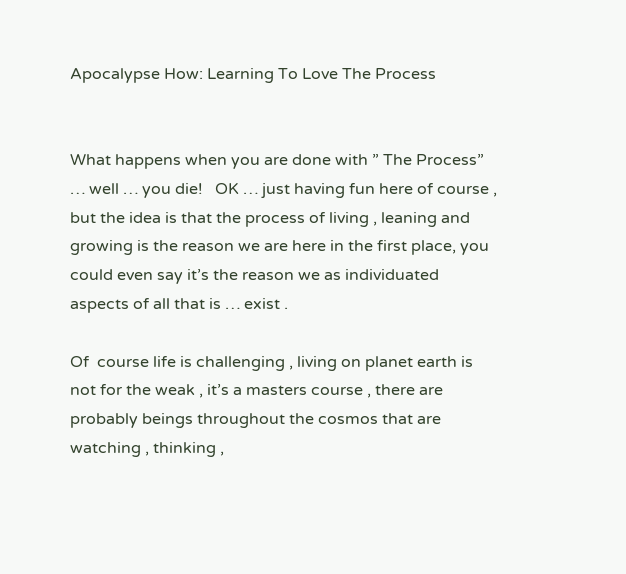Apocalypse How: Learning To Love The Process


What happens when you are done with ” The Process”  … well … you die!   OK … just having fun here of course , but the idea is that the process of living , leaning and growing is the reason we are here in the first place, you could even say it’s the reason we as individuated aspects of all that is … exist .

Of  course life is challenging , living on planet earth is not for the weak , it’s a masters course , there are probably beings throughout the cosmos that are watching , thinking ,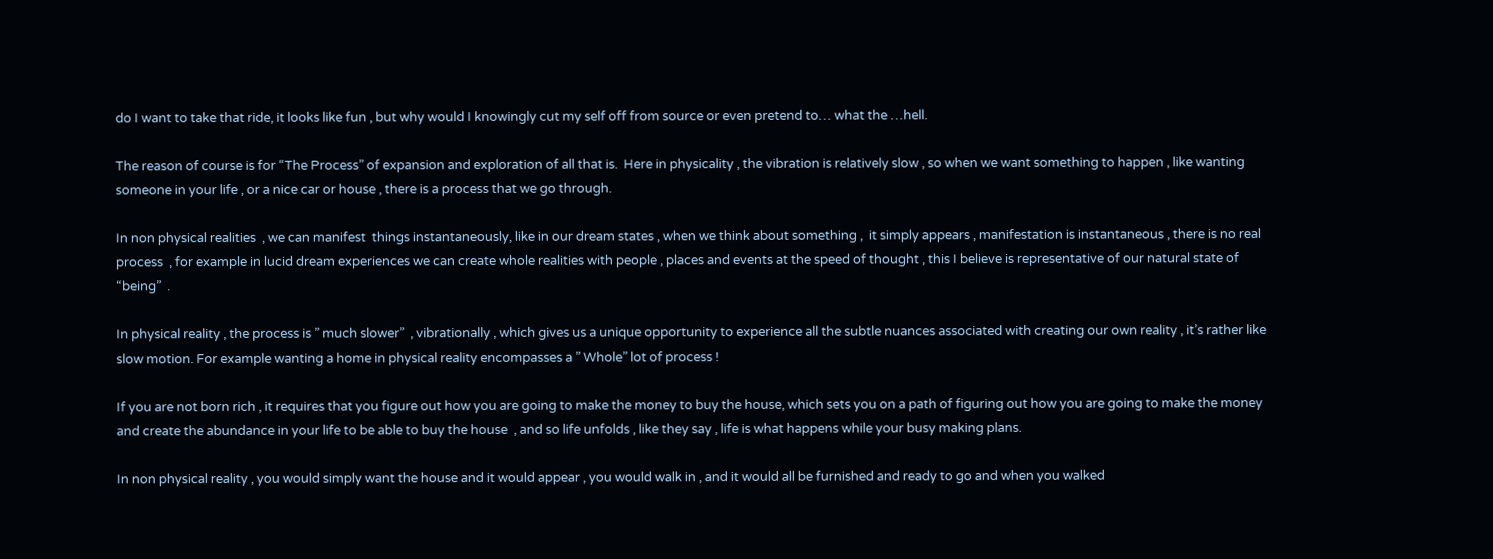do I want to take that ride, it looks like fun , but why would I knowingly cut my self off from source or even pretend to… what the …hell.

The reason of course is for “The Process” of expansion and exploration of all that is.  Here in physicality , the vibration is relatively slow , so when we want something to happen , like wanting someone in your life , or a nice car or house , there is a process that we go through.

In non physical realities  , we can manifest  things instantaneously, like in our dream states , when we think about something ,  it simply appears , manifestation is instantaneous , there is no real process  , for example in lucid dream experiences we can create whole realities with people , places and events at the speed of thought , this I believe is representative of our natural state of “being”  .

In physical reality , the process is ” much slower”  , vibrationally , which gives us a unique opportunity to experience all the subtle nuances associated with creating our own reality , it’s rather like slow motion. For example wanting a home in physical reality encompasses a ” Whole” lot of process !

If you are not born rich , it requires that you figure out how you are going to make the money to buy the house, which sets you on a path of figuring out how you are going to make the money and create the abundance in your life to be able to buy the house  , and so life unfolds , like they say , life is what happens while your busy making plans.

In non physical reality , you would simply want the house and it would appear , you would walk in , and it would all be furnished and ready to go and when you walked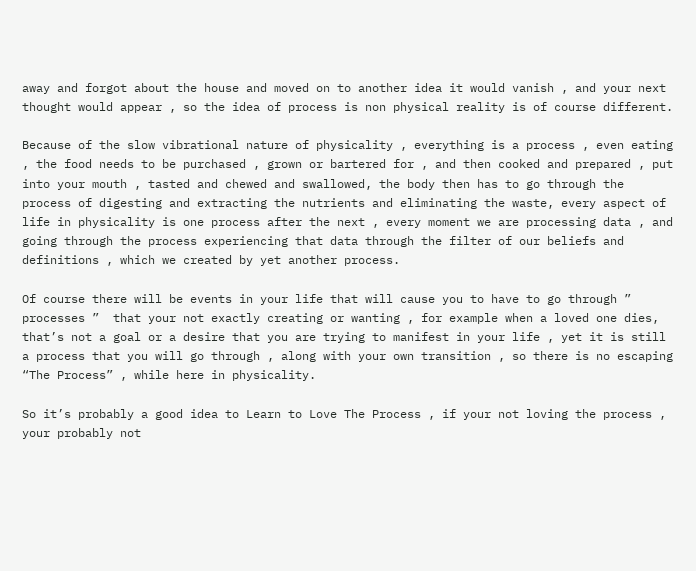away and forgot about the house and moved on to another idea it would vanish , and your next thought would appear , so the idea of process is non physical reality is of course different.

Because of the slow vibrational nature of physicality , everything is a process , even eating , the food needs to be purchased , grown or bartered for , and then cooked and prepared , put into your mouth , tasted and chewed and swallowed, the body then has to go through the process of digesting and extracting the nutrients and eliminating the waste, every aspect of  life in physicality is one process after the next , every moment we are processing data , and going through the process experiencing that data through the filter of our beliefs and definitions , which we created by yet another process.

Of course there will be events in your life that will cause you to have to go through ” processes ”  that your not exactly creating or wanting , for example when a loved one dies,  that’s not a goal or a desire that you are trying to manifest in your life , yet it is still a process that you will go through , along with your own transition , so there is no escaping  “The Process” , while here in physicality.

So it’s probably a good idea to Learn to Love The Process , if your not loving the process , your probably not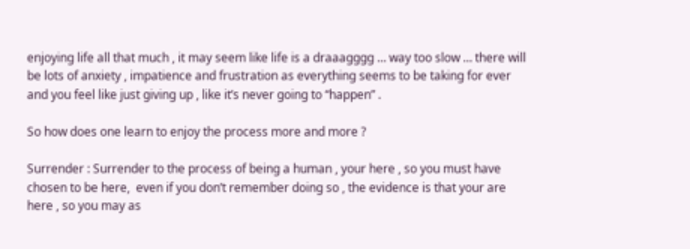enjoying life all that much , it may seem like life is a draaagggg … way too slow … there will be lots of anxiety , impatience and frustration as everything seems to be taking for ever and you feel like just giving up , like it’s never going to “happen” .

So how does one learn to enjoy the process more and more ?

Surrender : Surrender to the process of being a human , your here , so you must have chosen to be here,  even if you don’t remember doing so , the evidence is that your are here , so you may as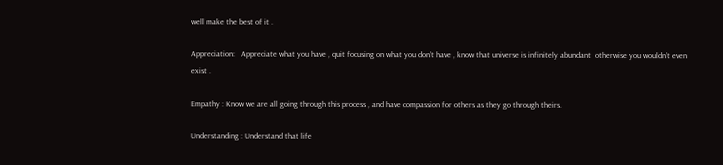well make the best of it .

Appreciation:   Appreciate what you have , quit focusing on what you don’t have , know that universe is infinitely abundant  otherwise you wouldn’t even exist .

Empathy : Know we are all going through this process , and have compassion for others as they go through theirs.

Understanding : Understand that life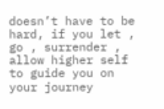doesn’t have to be hard, if you let , go , surrender , allow higher self to guide you on your journey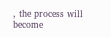, the process will become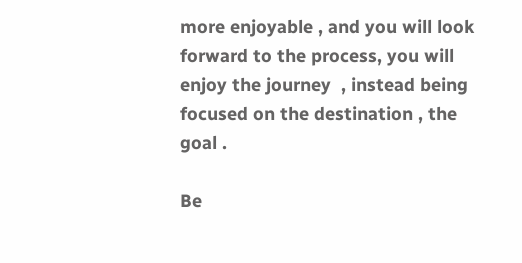more enjoyable , and you will look forward to the process, you will enjoy the journey  , instead being focused on the destination , the goal .

Be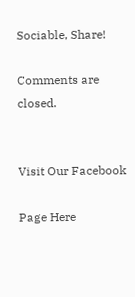Sociable, Share!

Comments are closed.


Visit Our Facebook

Page Here